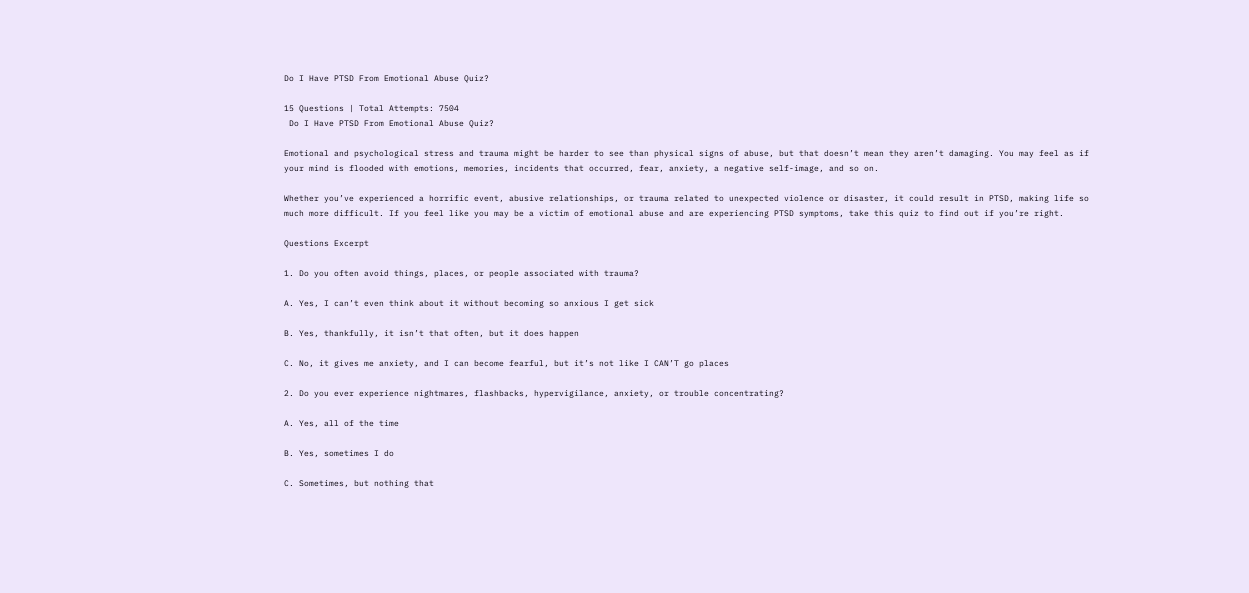Do I Have PTSD From Emotional Abuse Quiz?

15 Questions | Total Attempts: 7504
 Do I Have PTSD From Emotional Abuse Quiz?

Emotional and psychological stress and trauma might be harder to see than physical signs of abuse, but that doesn’t mean they aren’t damaging. You may feel as if your mind is flooded with emotions, memories, incidents that occurred, fear, anxiety, a negative self-image, and so on.

Whether you’ve experienced a horrific event, abusive relationships, or trauma related to unexpected violence or disaster, it could result in PTSD, making life so much more difficult. If you feel like you may be a victim of emotional abuse and are experiencing PTSD symptoms, take this quiz to find out if you’re right.

Questions Excerpt

1. Do you often avoid things, places, or people associated with trauma?

A. Yes, I can’t even think about it without becoming so anxious I get sick

B. Yes, thankfully, it isn’t that often, but it does happen

C. No, it gives me anxiety, and I can become fearful, but it’s not like I CAN’T go places

2. Do you ever experience nightmares, flashbacks, hypervigilance, anxiety, or trouble concentrating?

A. Yes, all of the time

B. Yes, sometimes I do

C. Sometimes, but nothing that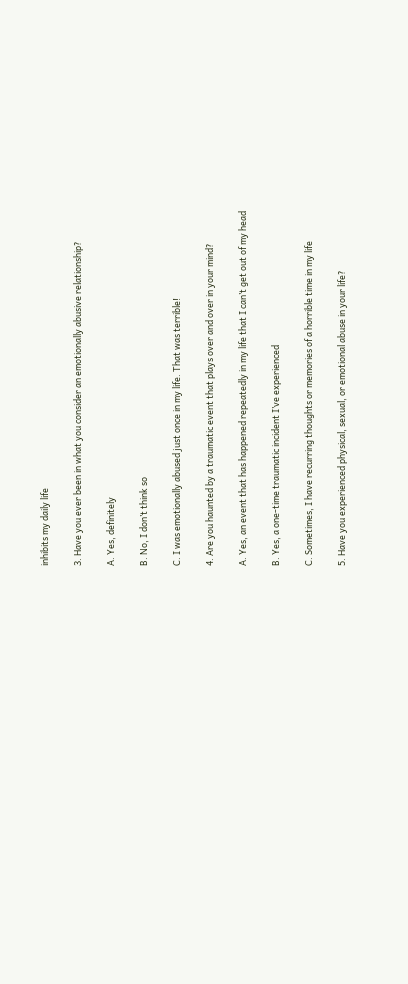inhibits my daily life

3. Have you ever been in what you consider an emotionally abusive relationship?

A. Yes, definitely

B. No, I don’t think so

C. I was emotionally abused just once in my life. That was terrible!

4. Are you haunted by a traumatic event that plays over and over in your mind?

A. Yes, an event that has happened repeatedly in my life that I can’t get out of my head

B. Yes, a one-time traumatic incident I’ve experienced

C. Sometimes, I have recurring thoughts or memories of a horrible time in my life

5. Have you experienced physical, sexual, or emotional abuse in your life?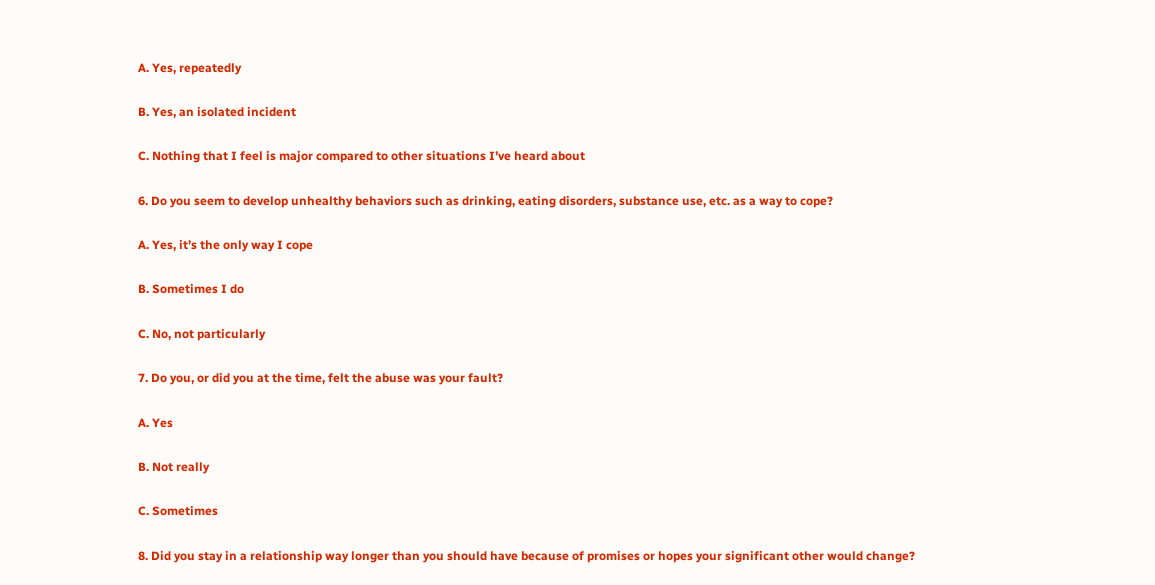A. Yes, repeatedly

B. Yes, an isolated incident

C. Nothing that I feel is major compared to other situations I’ve heard about

6. Do you seem to develop unhealthy behaviors such as drinking, eating disorders, substance use, etc. as a way to cope?

A. Yes, it’s the only way I cope

B. Sometimes I do

C. No, not particularly

7. Do you, or did you at the time, felt the abuse was your fault?

A. Yes

B. Not really

C. Sometimes

8. Did you stay in a relationship way longer than you should have because of promises or hopes your significant other would change?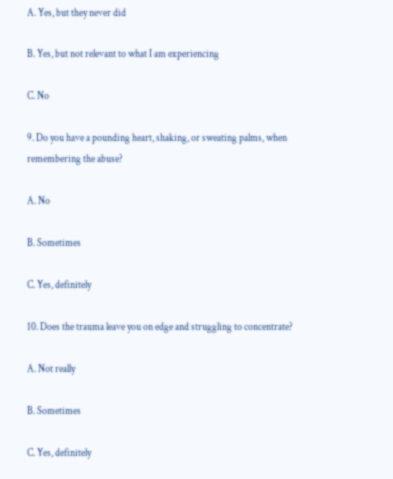A. Yes, but they never did

B. Yes, but not relevant to what I am experiencing

C. No

9. Do you have a pounding heart, shaking, or sweating palms, when remembering the abuse?

A. No

B. Sometimes

C. Yes, definitely

10. Does the trauma leave you on edge and struggling to concentrate?

A. Not really

B. Sometimes

C. Yes, definitely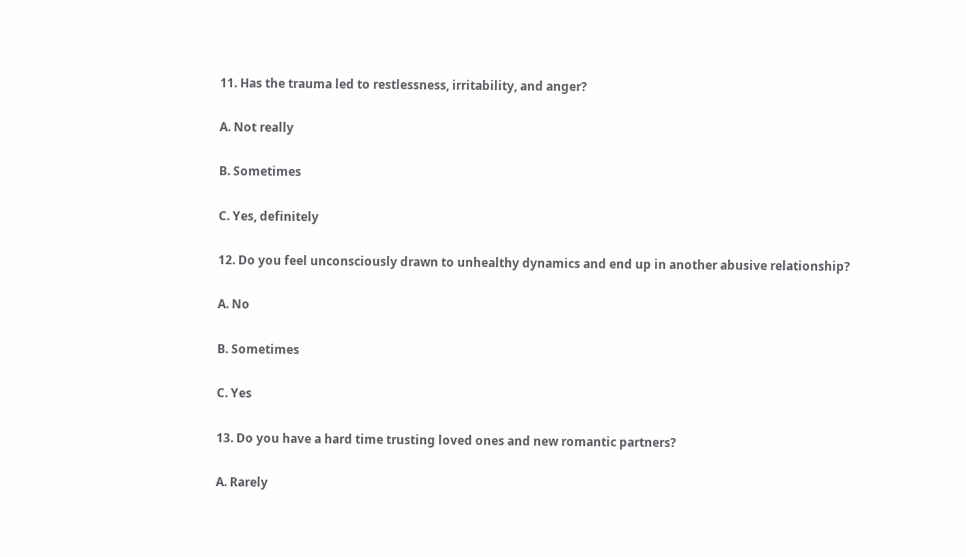11. Has the trauma led to restlessness, irritability, and anger?

A. Not really

B. Sometimes

C. Yes, definitely

12. Do you feel unconsciously drawn to unhealthy dynamics and end up in another abusive relationship?

A. No

B. Sometimes

C. Yes

13. Do you have a hard time trusting loved ones and new romantic partners?

A. Rarely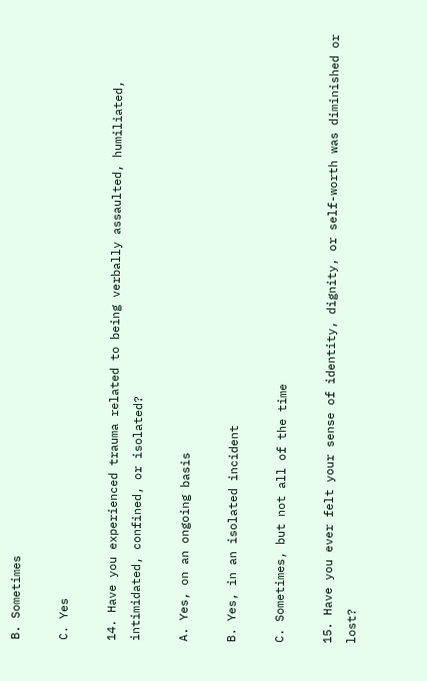B. Sometimes

C. Yes

14. Have you experienced trauma related to being verbally assaulted, humiliated, intimidated, confined, or isolated?

A. Yes, on an ongoing basis

B. Yes, in an isolated incident

C. Sometimes, but not all of the time

15. Have you ever felt your sense of identity, dignity, or self-worth was diminished or lost?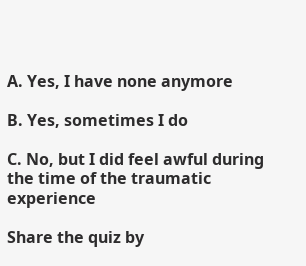A. Yes, I have none anymore

B. Yes, sometimes I do

C. No, but I did feel awful during the time of the traumatic experience

Share the quiz by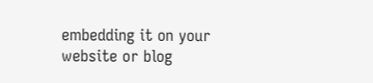embedding it on your website or blog